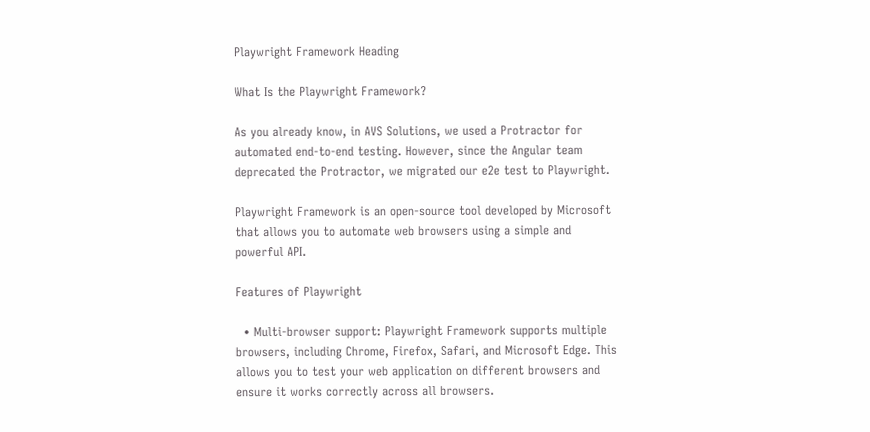Playwright Framework Heading

What Is the Playwright Framework?

As you already know, in AVS Solutions, we used a Protractor for automated end-to-end testing. However, since the Angular team deprecated the Protractor, we migrated our e2e test to Playwright.

Playwright Framework is an open-source tool developed by Microsoft that allows you to automate web browsers using a simple and powerful API.

Features of Playwright

  • Multi-browser support: Playwright Framework supports multiple browsers, including Chrome, Firefox, Safari, and Microsoft Edge. This allows you to test your web application on different browsers and ensure it works correctly across all browsers.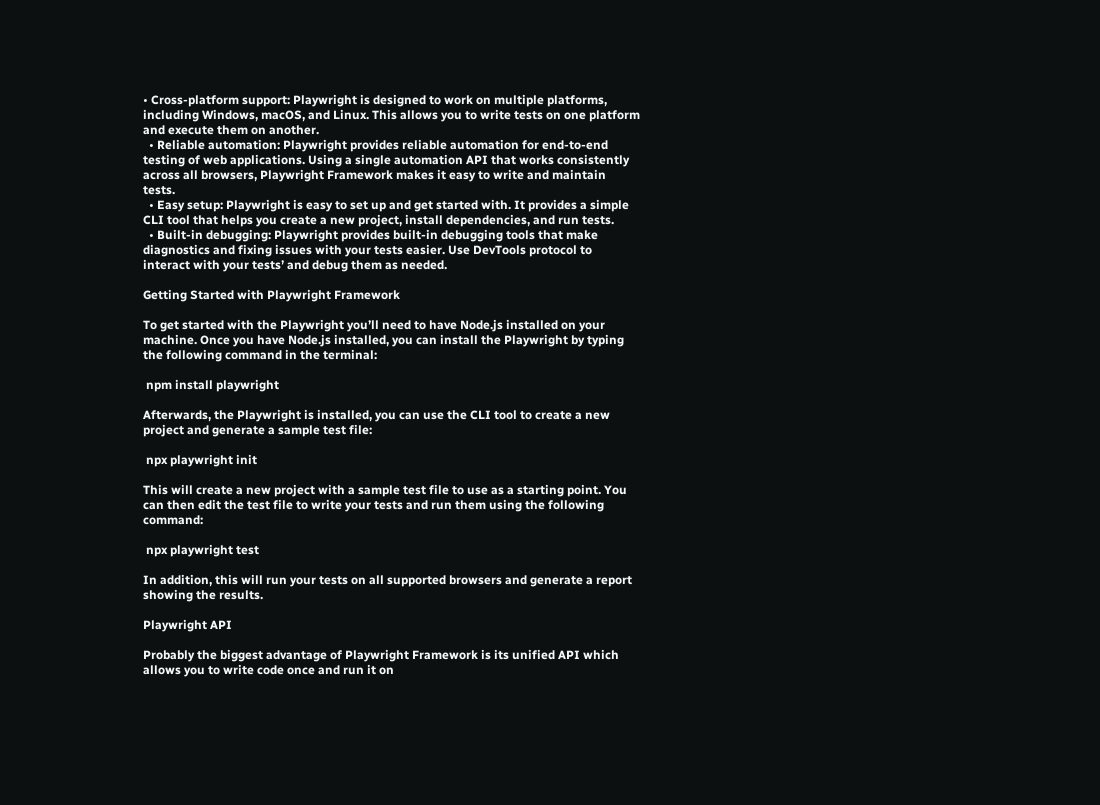• Cross-platform support: Playwright is designed to work on multiple platforms, including Windows, macOS, and Linux. This allows you to write tests on one platform and execute them on another.
  • Reliable automation: Playwright provides reliable automation for end-to-end testing of web applications. Using a single automation API that works consistently across all browsers, Playwright Framework makes it easy to write and maintain tests.
  • Easy setup: Playwright is easy to set up and get started with. It provides a simple CLI tool that helps you create a new project, install dependencies, and run tests.
  • Built-in debugging: Playwright provides built-in debugging tools that make diagnostics and fixing issues with your tests easier. Use DevTools protocol to interact with your tests’ and debug them as needed.

Getting Started with Playwright Framework

To get started with the Playwright you’ll need to have Node.js installed on your machine. Once you have Node.js installed, you can install the Playwright by typing the following command in the terminal:

 npm install playwright

Afterwards, the Playwright is installed, you can use the CLI tool to create a new project and generate a sample test file:

 npx playwright init

This will create a new project with a sample test file to use as a starting point. You can then edit the test file to write your tests and run them using the following command:

 npx playwright test

In addition, this will run your tests on all supported browsers and generate a report showing the results.

Playwright API

Probably the biggest advantage of Playwright Framework is its unified API which allows you to write code once and run it on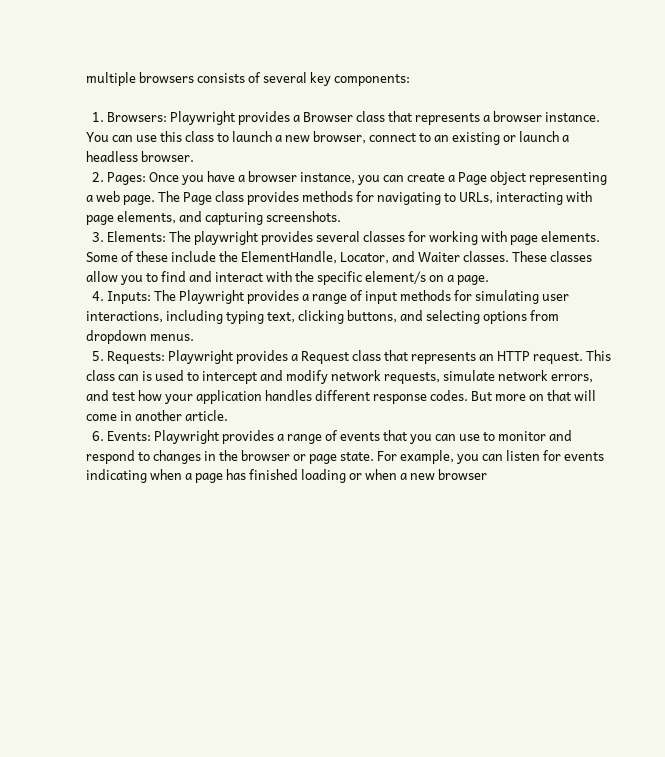multiple browsers consists of several key components:

  1. Browsers: Playwright provides a Browser class that represents a browser instance. You can use this class to launch a new browser, connect to an existing or launch a headless browser.
  2. Pages: Once you have a browser instance, you can create a Page object representing a web page. The Page class provides methods for navigating to URLs, interacting with page elements, and capturing screenshots.
  3. Elements: The playwright provides several classes for working with page elements. Some of these include the ElementHandle, Locator, and Waiter classes. These classes allow you to find and interact with the specific element/s on a page.
  4. Inputs: The Playwright provides a range of input methods for simulating user interactions, including typing text, clicking buttons, and selecting options from dropdown menus.
  5. Requests: Playwright provides a Request class that represents an HTTP request. This class can is used to intercept and modify network requests, simulate network errors, and test how your application handles different response codes. But more on that will come in another article.
  6. Events: Playwright provides a range of events that you can use to monitor and respond to changes in the browser or page state. For example, you can listen for events indicating when a page has finished loading or when a new browser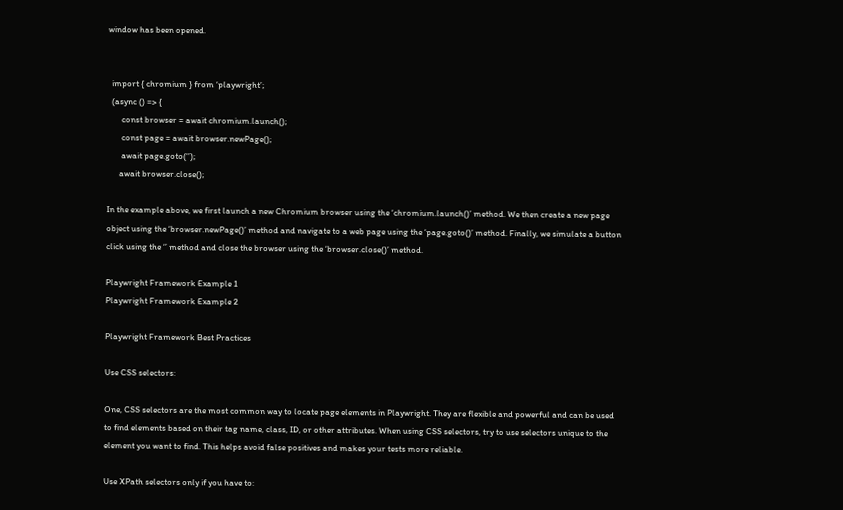window has been opened.


  import { chromium } from ‘playwright’;
  (async () => {
       const browser = await chromium.launch();
       const page = await browser.newPage();
       await page.goto(‘’);
      await browser.close();

In the example above, we first launch a new Chromium browser using the ‘chromium.launch()’ method. We then create a new page object using the ‘browser.newPage()’ method and navigate to a web page using the ‘page.goto()’ method. Finally, we simulate a button click using the ‘’ method and close the browser using the ‘browser.close()’ method.

Playwright Framework Example 1
Playwright Framework Example 2

Playwright Framework Best Practices

Use CSS selectors:

One, CSS selectors are the most common way to locate page elements in Playwright. They are flexible and powerful and can be used to find elements based on their tag name, class, ID, or other attributes. When using CSS selectors, try to use selectors unique to the element you want to find. This helps avoid false positives and makes your tests more reliable.

Use XPath selectors only if you have to: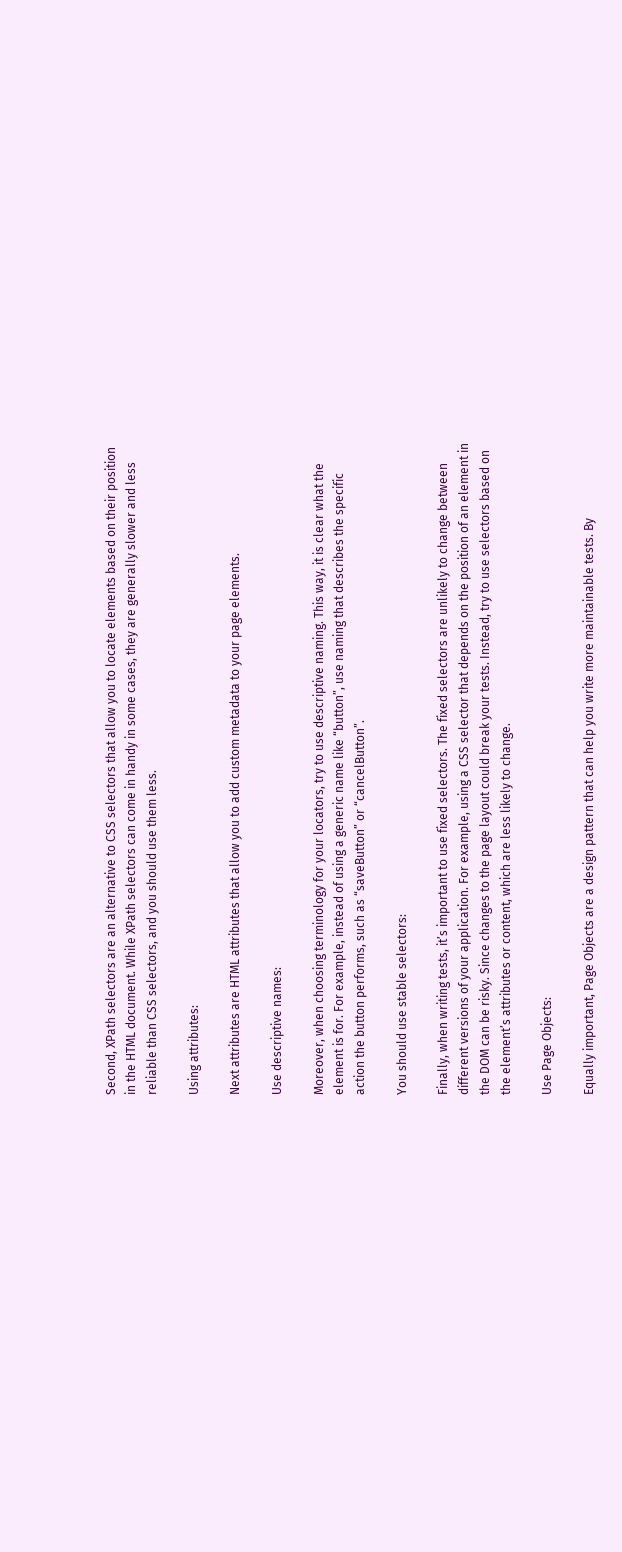Second, XPath selectors are an alternative to CSS selectors that allow you to locate elements based on their position in the HTML document. While XPath selectors can come in handy in some cases, they are generally slower and less reliable than CSS selectors, and you should use them less.

Using attributes:

Next attributes are HTML attributes that allow you to add custom metadata to your page elements.

Use descriptive names:

Moreover, when choosing terminology for your locators, try to use descriptive naming. This way, it is clear what the element is for. For example, instead of using a generic name like “button”, use naming that describes the specific action the button performs, such as “saveButton” or “cancelButton”.

You should use stable selectors:

Finally, when writing tests, it’s important to use fixed selectors. The fixed selectors are unlikely to change between different versions of your application. For example, using a CSS selector that depends on the position of an element in the DOM can be risky. Since changes to the page layout could break your tests. Instead, try to use selectors based on the element’s attributes or content, which are less likely to change.

Use Page Objects:

Equally important, Page Objects are a design pattern that can help you write more maintainable tests. By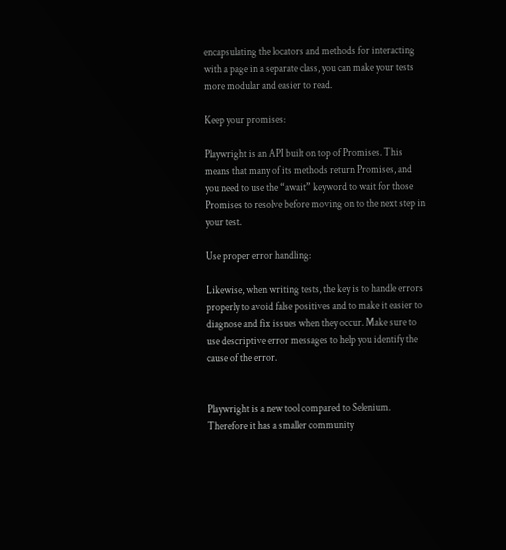encapsulating the locators and methods for interacting with a page in a separate class, you can make your tests more modular and easier to read.

Keep your promises:

Playwright is an API built on top of Promises. This means that many of its methods return Promises, and you need to use the “await” keyword to wait for those Promises to resolve before moving on to the next step in your test.

Use proper error handling:

Likewise, when writing tests, the key is to handle errors properly to avoid false positives and to make it easier to diagnose and fix issues when they occur. Make sure to use descriptive error messages to help you identify the cause of the error.


Playwright is a new tool compared to Selenium. Therefore it has a smaller community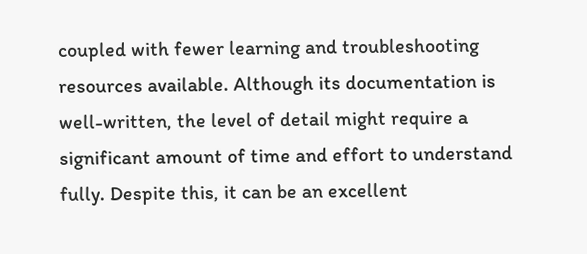coupled with fewer learning and troubleshooting resources available. Although its documentation is well-written, the level of detail might require a significant amount of time and effort to understand fully. Despite this, it can be an excellent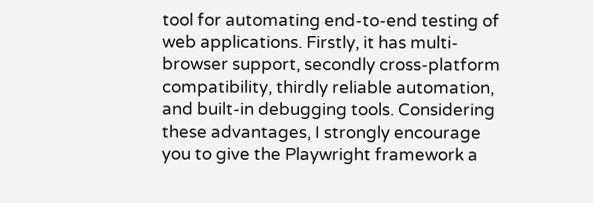tool for automating end-to-end testing of web applications. Firstly, it has multi-browser support, secondly cross-platform compatibility, thirdly reliable automation, and built-in debugging tools. Considering these advantages, I strongly encourage you to give the Playwright framework a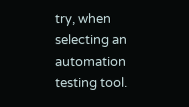try, when selecting an automation testing tool.